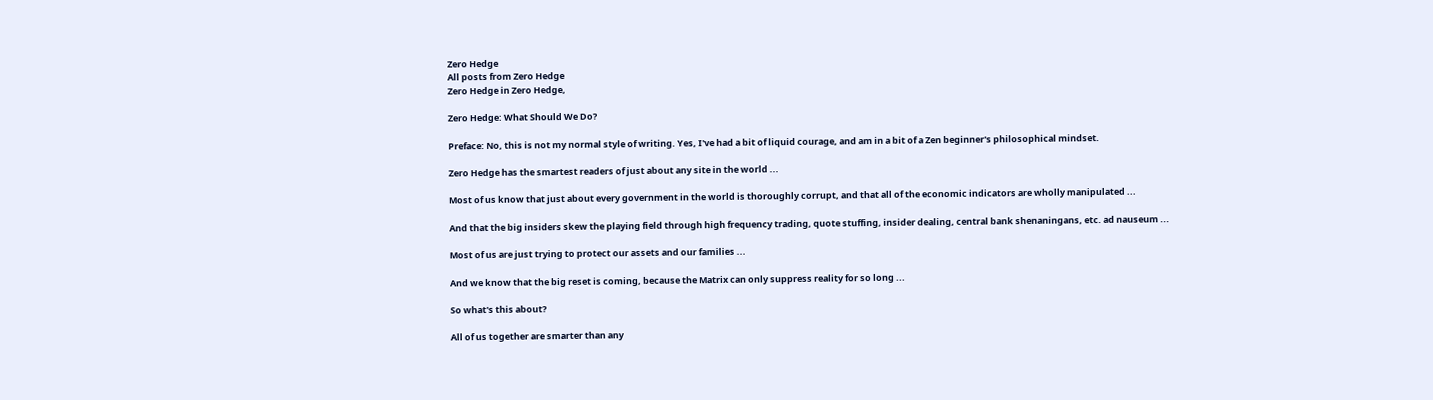Zero Hedge
All posts from Zero Hedge
Zero Hedge in Zero Hedge,

Zero Hedge: What Should We Do?

Preface: No, this is not my normal style of writing. Yes, I've had a bit of liquid courage, and am in a bit of a Zen beginner's philosophical mindset.

Zero Hedge has the smartest readers of just about any site in the world ...

Most of us know that just about every government in the world is thoroughly corrupt, and that all of the economic indicators are wholly manipulated ...

And that the big insiders skew the playing field through high frequency trading, quote stuffing, insider dealing, central bank shenaningans, etc. ad nauseum ...

Most of us are just trying to protect our assets and our families ...

And we know that the big reset is coming, because the Matrix can only suppress reality for so long ...

So what's this about?

All of us together are smarter than any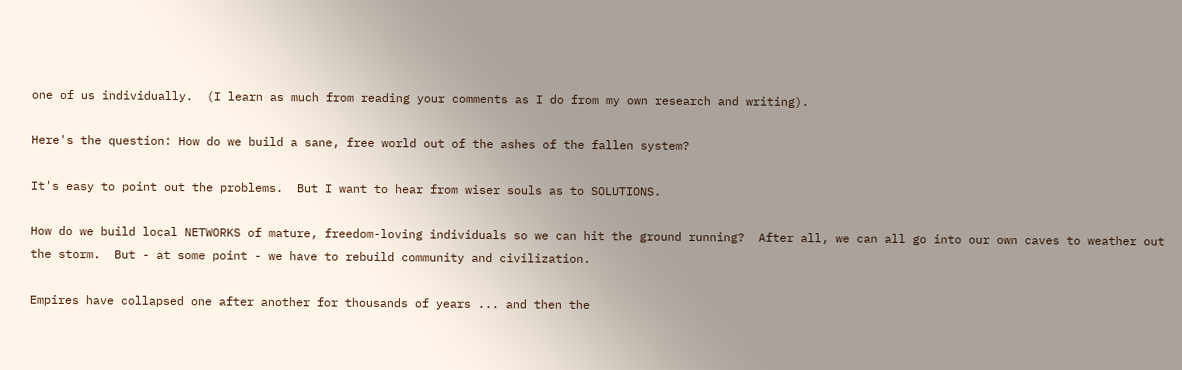one of us individually.  (I learn as much from reading your comments as I do from my own research and writing).

Here's the question: How do we build a sane, free world out of the ashes of the fallen system?

It's easy to point out the problems.  But I want to hear from wiser souls as to SOLUTIONS.

How do we build local NETWORKS of mature, freedom-loving individuals so we can hit the ground running?  After all, we can all go into our own caves to weather out the storm.  But - at some point - we have to rebuild community and civilization.

Empires have collapsed one after another for thousands of years ... and then the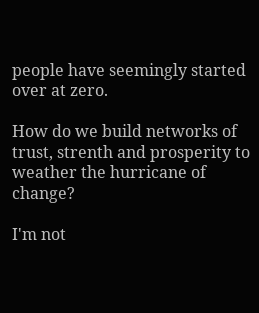people have seemingly started over at zero.

How do we build networks of trust, strenth and prosperity to weather the hurricane of change?

I'm not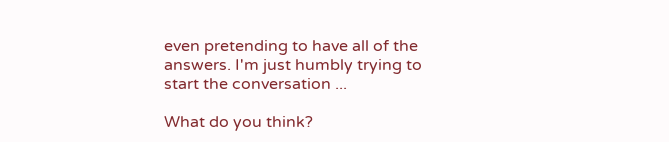even pretending to have all of the answers. I'm just humbly trying to start the conversation ...

What do you think?